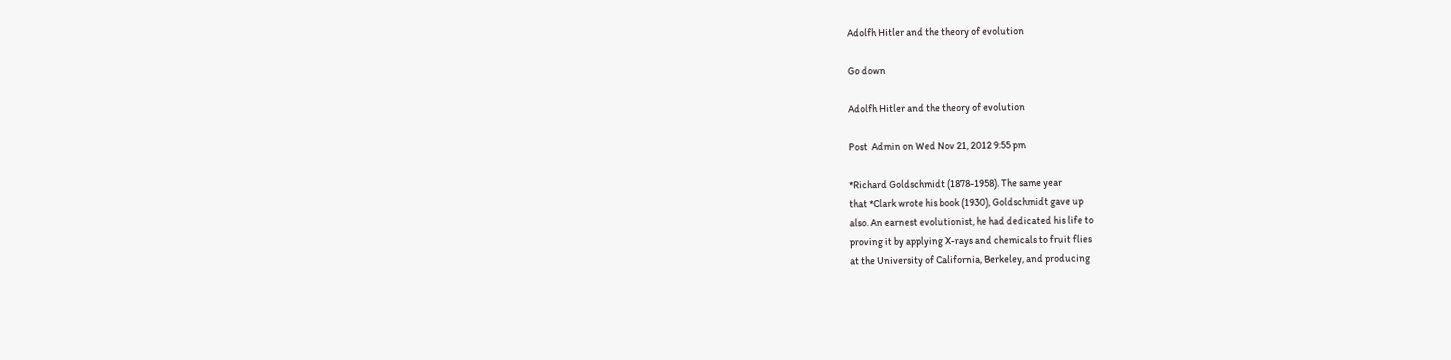Adolfh Hitler and the theory of evolution

Go down

Adolfh Hitler and the theory of evolution

Post  Admin on Wed Nov 21, 2012 9:55 pm

*Richard Goldschmidt (1878-1958). The same year
that *Clark wrote his book (1930), Goldschmidt gave up
also. An earnest evolutionist, he had dedicated his life to
proving it by applying X-rays and chemicals to fruit flies
at the University of California, Berkeley, and producing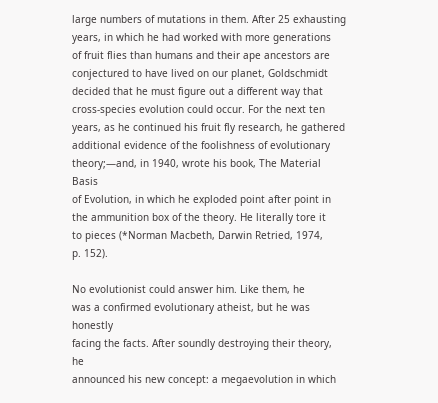large numbers of mutations in them. After 25 exhausting
years, in which he had worked with more generations
of fruit flies than humans and their ape ancestors are
conjectured to have lived on our planet, Goldschmidt
decided that he must figure out a different way that
cross-species evolution could occur. For the next ten
years, as he continued his fruit fly research, he gathered
additional evidence of the foolishness of evolutionary
theory;—and, in 1940, wrote his book, The Material Basis
of Evolution, in which he exploded point after point in
the ammunition box of the theory. He literally tore it
to pieces (*Norman Macbeth, Darwin Retried, 1974,
p. 152).

No evolutionist could answer him. Like them, he
was a confirmed evolutionary atheist, but he was honestly
facing the facts. After soundly destroying their theory, he
announced his new concept: a megaevolution in which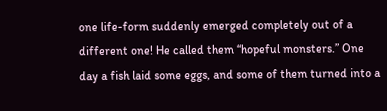one life-form suddenly emerged completely out of a
different one! He called them “hopeful monsters.” One
day a fish laid some eggs, and some of them turned into a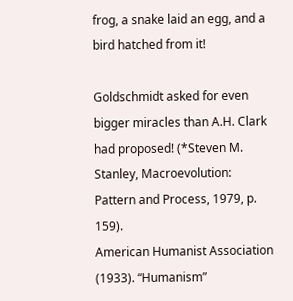frog, a snake laid an egg, and a bird hatched from it!

Goldschmidt asked for even bigger miracles than A.H. Clark
had proposed! (*Steven M. Stanley, Macroevolution:
Pattern and Process, 1979, p. 159).
American Humanist Association (1933). “Humanism”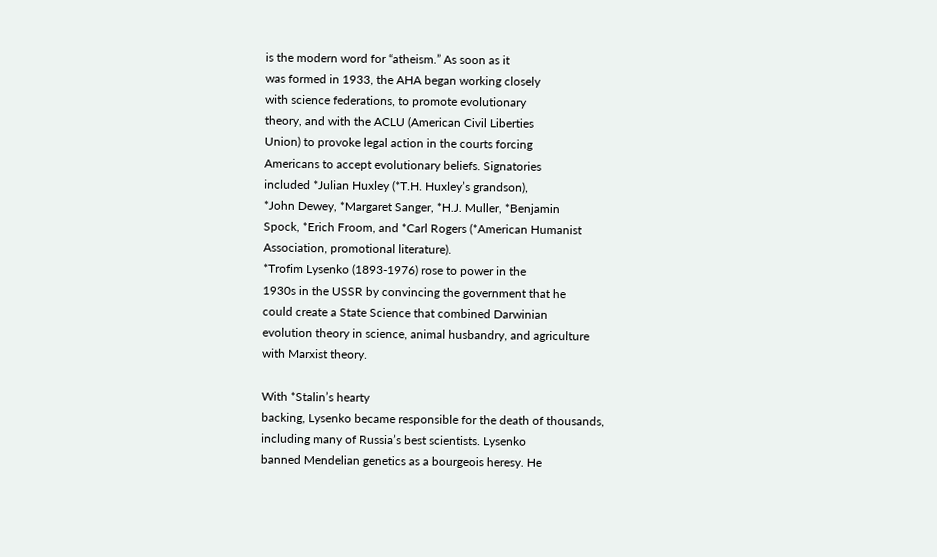is the modern word for “atheism.” As soon as it
was formed in 1933, the AHA began working closely
with science federations, to promote evolutionary
theory, and with the ACLU (American Civil Liberties
Union) to provoke legal action in the courts forcing
Americans to accept evolutionary beliefs. Signatories
included *Julian Huxley (*T.H. Huxley’s grandson),
*John Dewey, *Margaret Sanger, *H.J. Muller, *Benjamin
Spock, *Erich Froom, and *Carl Rogers (*American Humanist
Association, promotional literature).
*Trofim Lysenko (1893-1976) rose to power in the
1930s in the USSR by convincing the government that he
could create a State Science that combined Darwinian
evolution theory in science, animal husbandry, and agriculture
with Marxist theory.

With *Stalin’s hearty
backing, Lysenko became responsible for the death of thousands,
including many of Russia’s best scientists. Lysenko
banned Mendelian genetics as a bourgeois heresy. He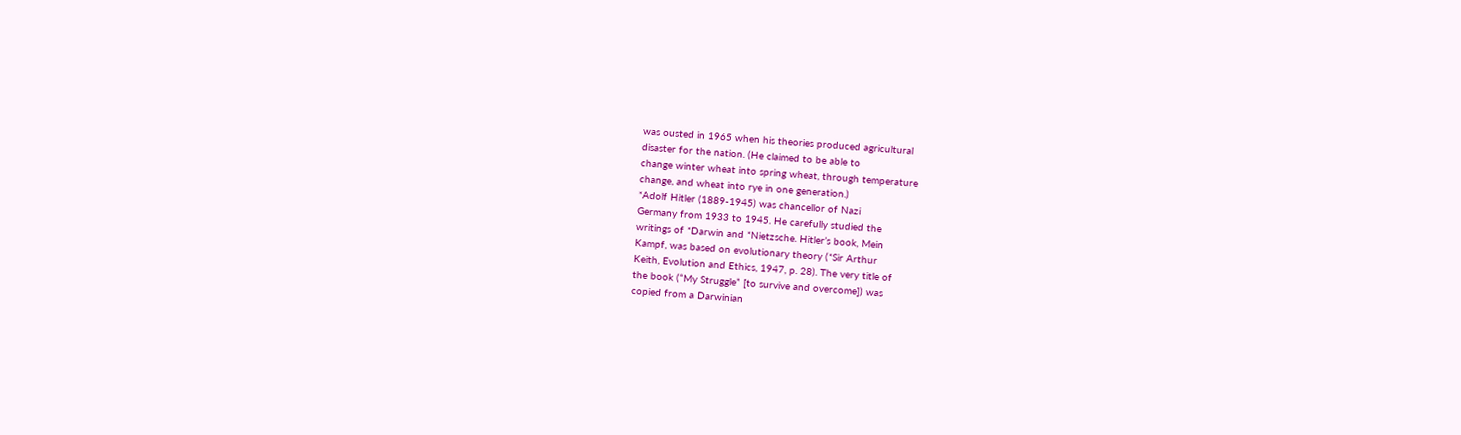was ousted in 1965 when his theories produced agricultural
disaster for the nation. (He claimed to be able to
change winter wheat into spring wheat, through temperature
change, and wheat into rye in one generation.)
*Adolf Hitler (1889-1945) was chancellor of Nazi
Germany from 1933 to 1945. He carefully studied the
writings of *Darwin and *Nietzsche. Hitler’s book, Mein
Kampf, was based on evolutionary theory (*Sir Arthur
Keith, Evolution and Ethics, 1947, p. 28). The very title of
the book (“My Struggle” [to survive and overcome]) was
copied from a Darwinian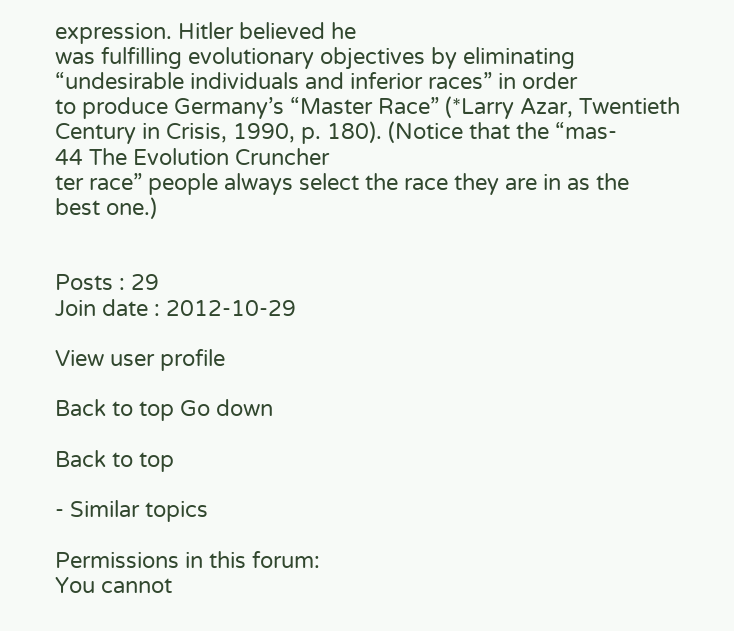expression. Hitler believed he
was fulfilling evolutionary objectives by eliminating
“undesirable individuals and inferior races” in order
to produce Germany’s “Master Race” (*Larry Azar, Twentieth
Century in Crisis, 1990, p. 180). (Notice that the “mas-
44 The Evolution Cruncher
ter race” people always select the race they are in as the
best one.)


Posts : 29
Join date : 2012-10-29

View user profile

Back to top Go down

Back to top

- Similar topics

Permissions in this forum:
You cannot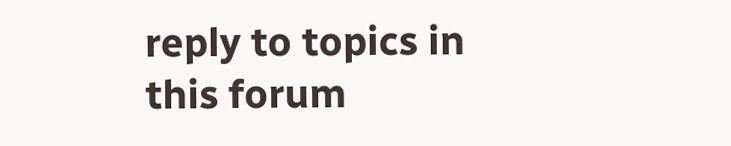reply to topics in this forum